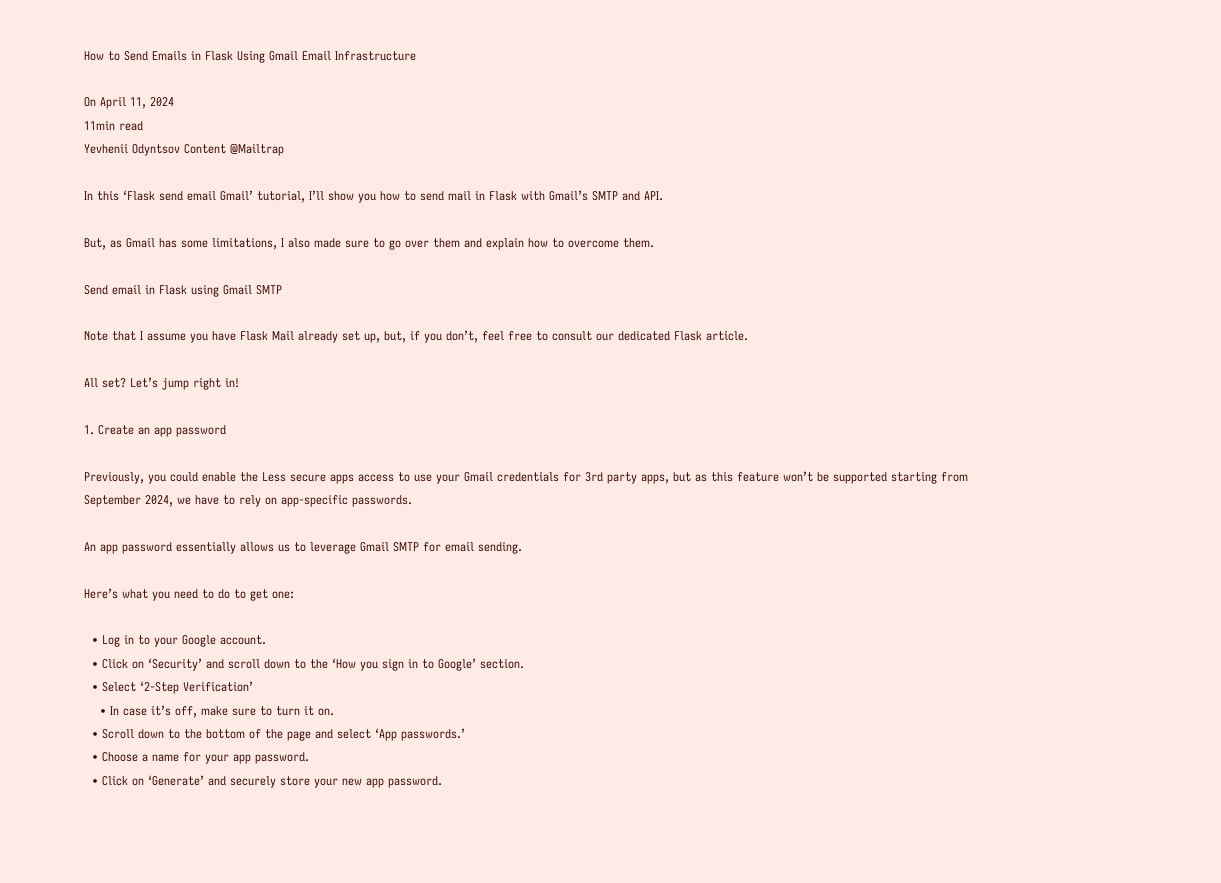How to Send Emails in Flask Using Gmail Email Infrastructure

On April 11, 2024
11min read
Yevhenii Odyntsov Content @Mailtrap

In this ‘Flask send email Gmail’ tutorial, I’ll show you how to send mail in Flask with Gmail’s SMTP and API.

But, as Gmail has some limitations, I also made sure to go over them and explain how to overcome them.

Send email in Flask using Gmail SMTP

Note that I assume you have Flask Mail already set up, but, if you don’t, feel free to consult our dedicated Flask article.

All set? Let’s jump right in!

1. Create an app password

Previously, you could enable the Less secure apps access to use your Gmail credentials for 3rd party apps, but as this feature won’t be supported starting from September 2024, we have to rely on app-specific passwords.

An app password essentially allows us to leverage Gmail SMTP for email sending.

Here’s what you need to do to get one:

  • Log in to your Google account.
  • Click on ‘Security’ and scroll down to the ‘How you sign in to Google’ section.
  • Select ‘2-Step Verification’
    • In case it’s off, make sure to turn it on.
  • Scroll down to the bottom of the page and select ‘App passwords.’
  • Choose a name for your app password.
  • Click on ‘Generate’ and securely store your new app password.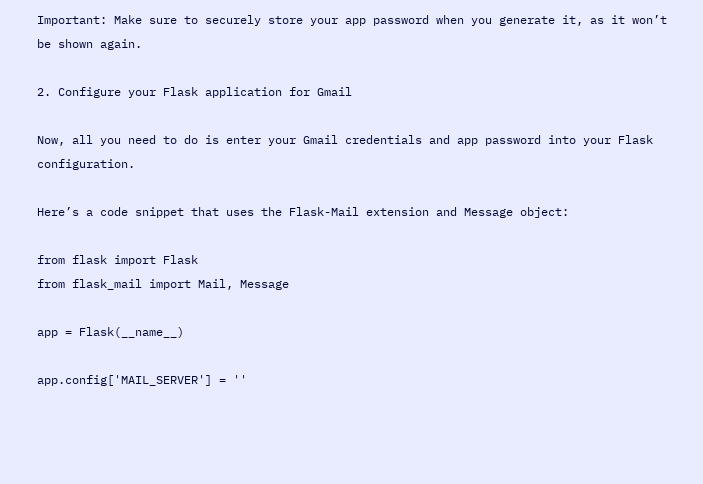Important: Make sure to securely store your app password when you generate it, as it won’t be shown again.

2. Configure your Flask application for Gmail

Now, all you need to do is enter your Gmail credentials and app password into your Flask configuration.

Here’s a code snippet that uses the Flask-Mail extension and Message object:

from flask import Flask
from flask_mail import Mail, Message

app = Flask(__name__)

app.config['MAIL_SERVER'] = ''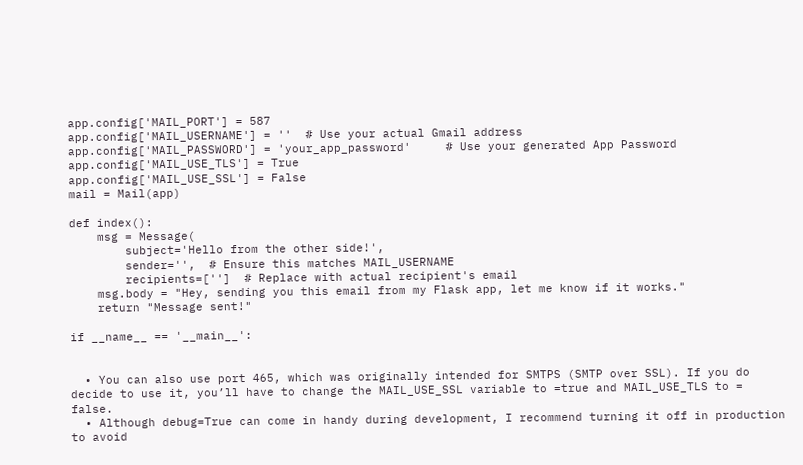app.config['MAIL_PORT'] = 587
app.config['MAIL_USERNAME'] = ''  # Use your actual Gmail address
app.config['MAIL_PASSWORD'] = 'your_app_password'     # Use your generated App Password
app.config['MAIL_USE_TLS'] = True
app.config['MAIL_USE_SSL'] = False
mail = Mail(app)

def index():
    msg = Message(
        subject='Hello from the other side!',
        sender='',  # Ensure this matches MAIL_USERNAME
        recipients=['']  # Replace with actual recipient's email
    msg.body = "Hey, sending you this email from my Flask app, let me know if it works."
    return "Message sent!"

if __name__ == '__main__':


  • You can also use port 465, which was originally intended for SMTPS (SMTP over SSL). If you do decide to use it, you’ll have to change the MAIL_USE_SSL variable to =true and MAIL_USE_TLS to = false.
  • Although debug=True can come in handy during development, I recommend turning it off in production to avoid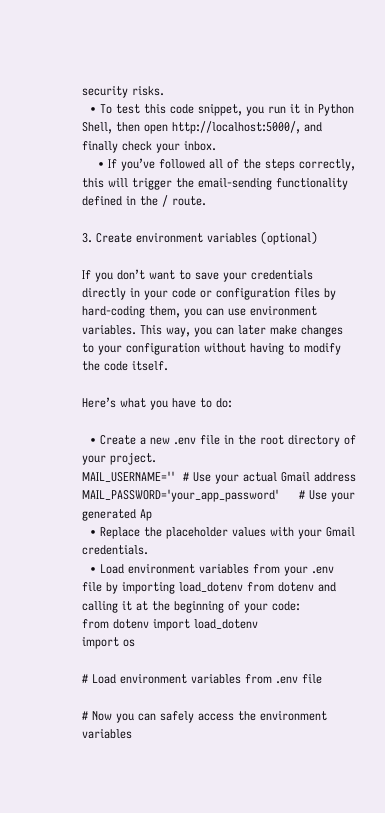security risks.
  • To test this code snippet, you run it in Python Shell, then open http://localhost:5000/, and finally check your inbox.
    • If you’ve followed all of the steps correctly, this will trigger the email-sending functionality defined in the / route.

3. Create environment variables (optional)

If you don’t want to save your credentials directly in your code or configuration files by hard-coding them, you can use environment variables. This way, you can later make changes to your configuration without having to modify the code itself.

Here’s what you have to do:

  • Create a new .env file in the root directory of your project.
MAIL_USERNAME=''  # Use your actual Gmail address
MAIL_PASSWORD='your_app_password'     # Use your generated Ap
  • Replace the placeholder values with your Gmail credentials.
  • Load environment variables from your .env file by importing load_dotenv from dotenv and calling it at the beginning of your code:
from dotenv import load_dotenv
import os

# Load environment variables from .env file

# Now you can safely access the environment variables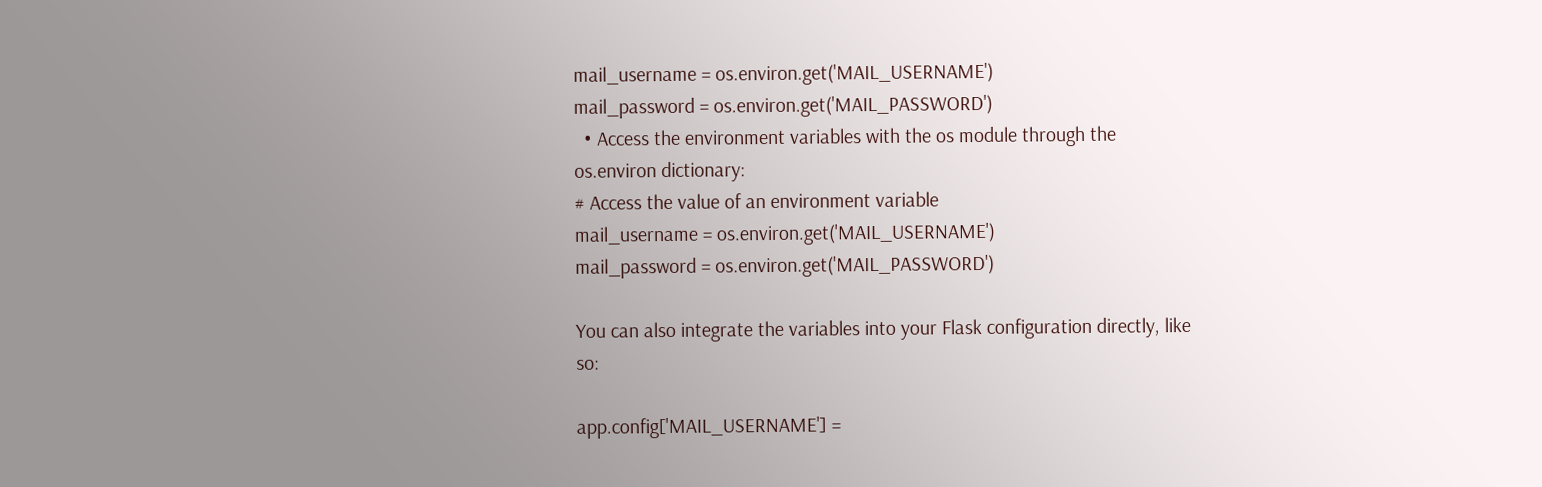mail_username = os.environ.get('MAIL_USERNAME')
mail_password = os.environ.get('MAIL_PASSWORD')
  • Access the environment variables with the os module through the os.environ dictionary:
# Access the value of an environment variable
mail_username = os.environ.get('MAIL_USERNAME')
mail_password = os.environ.get('MAIL_PASSWORD')

You can also integrate the variables into your Flask configuration directly, like so:

app.config['MAIL_USERNAME'] =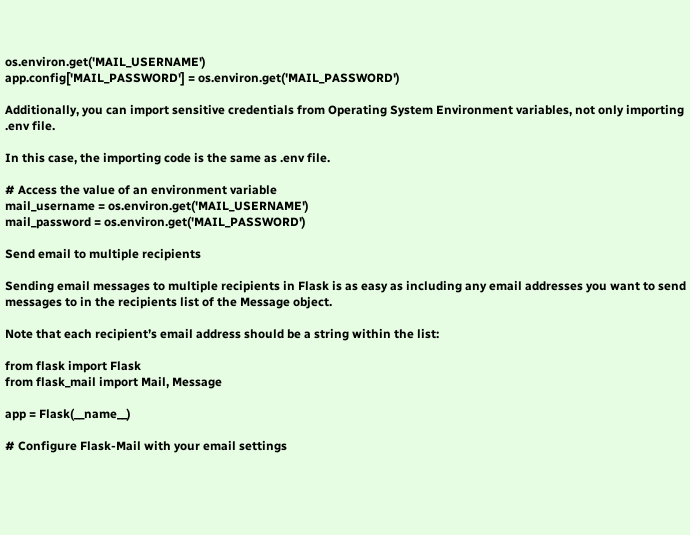os.environ.get('MAIL_USERNAME')
app.config['MAIL_PASSWORD'] = os.environ.get('MAIL_PASSWORD')

Additionally, you can import sensitive credentials from Operating System Environment variables, not only importing .env file.

In this case, the importing code is the same as .env file.

# Access the value of an environment variable
mail_username = os.environ.get('MAIL_USERNAME')
mail_password = os.environ.get('MAIL_PASSWORD')

Send email to multiple recipients

Sending email messages to multiple recipients in Flask is as easy as including any email addresses you want to send messages to in the recipients list of the Message object.

Note that each recipient’s email address should be a string within the list:

from flask import Flask
from flask_mail import Mail, Message

app = Flask(__name__)

# Configure Flask-Mail with your email settings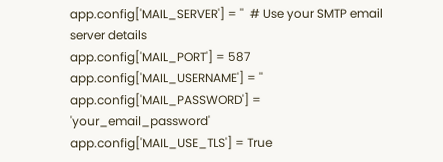app.config['MAIL_SERVER'] = ''  # Use your SMTP email server details
app.config['MAIL_PORT'] = 587
app.config['MAIL_USERNAME'] = ''
app.config['MAIL_PASSWORD'] = 'your_email_password'
app.config['MAIL_USE_TLS'] = True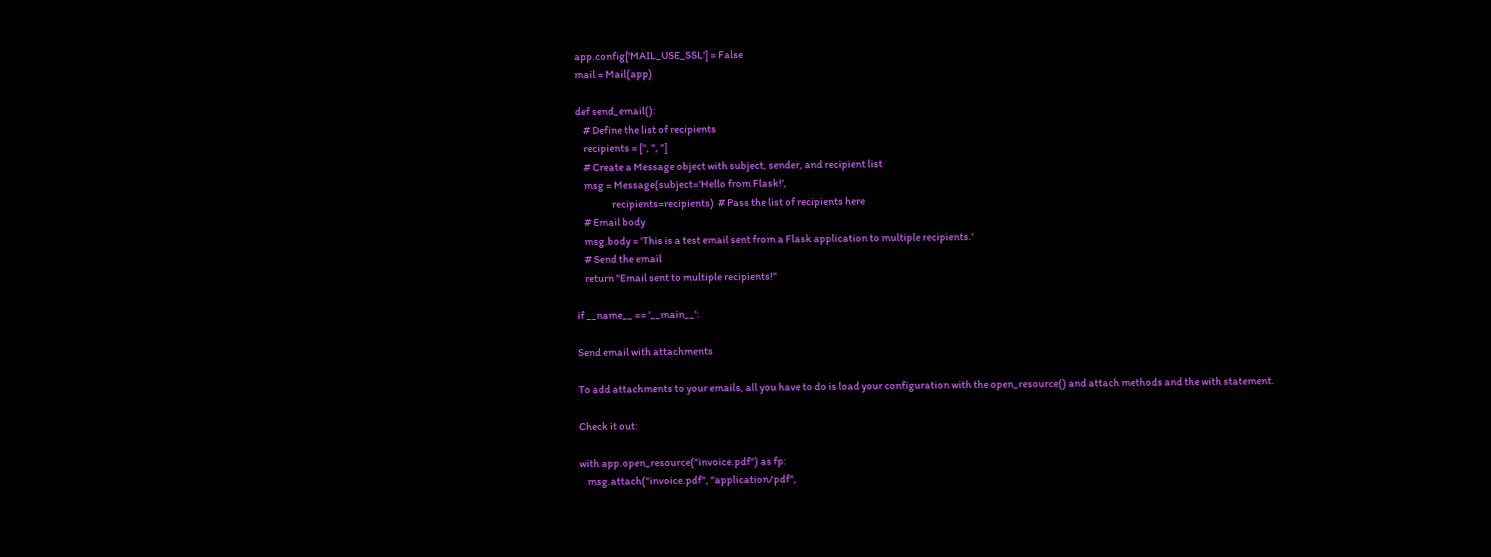app.config['MAIL_USE_SSL'] = False
mail = Mail(app)

def send_email():
    # Define the list of recipients
    recipients = ['', '', '']
    # Create a Message object with subject, sender, and recipient list
    msg = Message(subject='Hello from Flask!',
                  recipients=recipients)  # Pass the list of recipients here
    # Email body
    msg.body = 'This is a test email sent from a Flask application to multiple recipients.'
    # Send the email
    return "Email sent to multiple recipients!"

if __name__ == '__main__':

Send email with attachments

To add attachments to your emails, all you have to do is load your configuration with the open_resource() and attach methods and the with statement.

Check it out:

with app.open_resource("invoice.pdf") as fp:
    msg.attach("invoice.pdf", "application/pdf",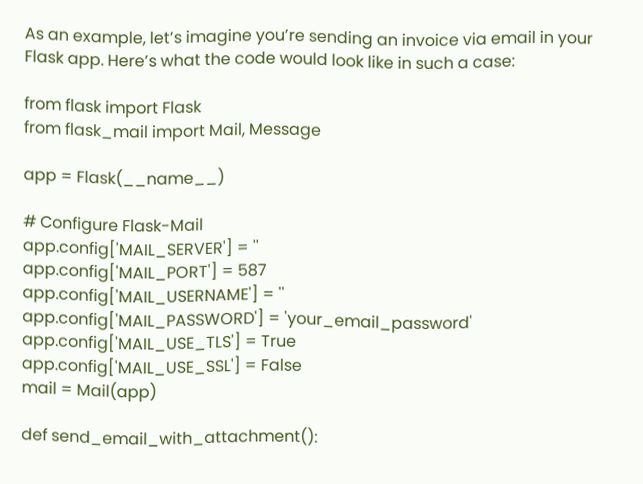As an example, let’s imagine you’re sending an invoice via email in your Flask app. Here’s what the code would look like in such a case:

from flask import Flask
from flask_mail import Mail, Message

app = Flask(__name__)

# Configure Flask-Mail
app.config['MAIL_SERVER'] = ''
app.config['MAIL_PORT'] = 587
app.config['MAIL_USERNAME'] = ''
app.config['MAIL_PASSWORD'] = 'your_email_password'
app.config['MAIL_USE_TLS'] = True
app.config['MAIL_USE_SSL'] = False
mail = Mail(app)

def send_email_with_attachment():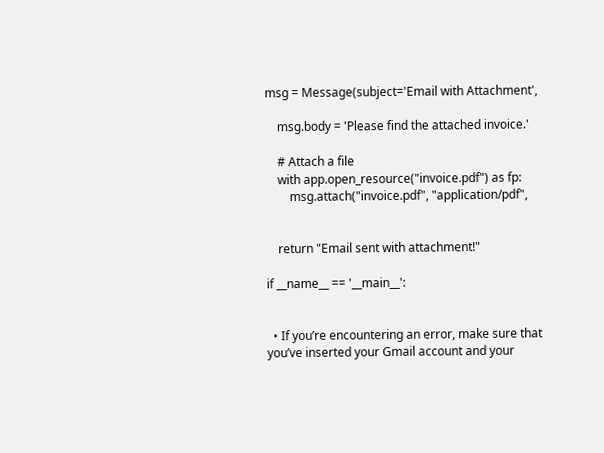msg = Message(subject='Email with Attachment',

    msg.body = 'Please find the attached invoice.'

    # Attach a file
    with app.open_resource("invoice.pdf") as fp:
        msg.attach("invoice.pdf", "application/pdf",


    return "Email sent with attachment!"

if __name__ == '__main__':


  • If you’re encountering an error, make sure that you’ve inserted your Gmail account and your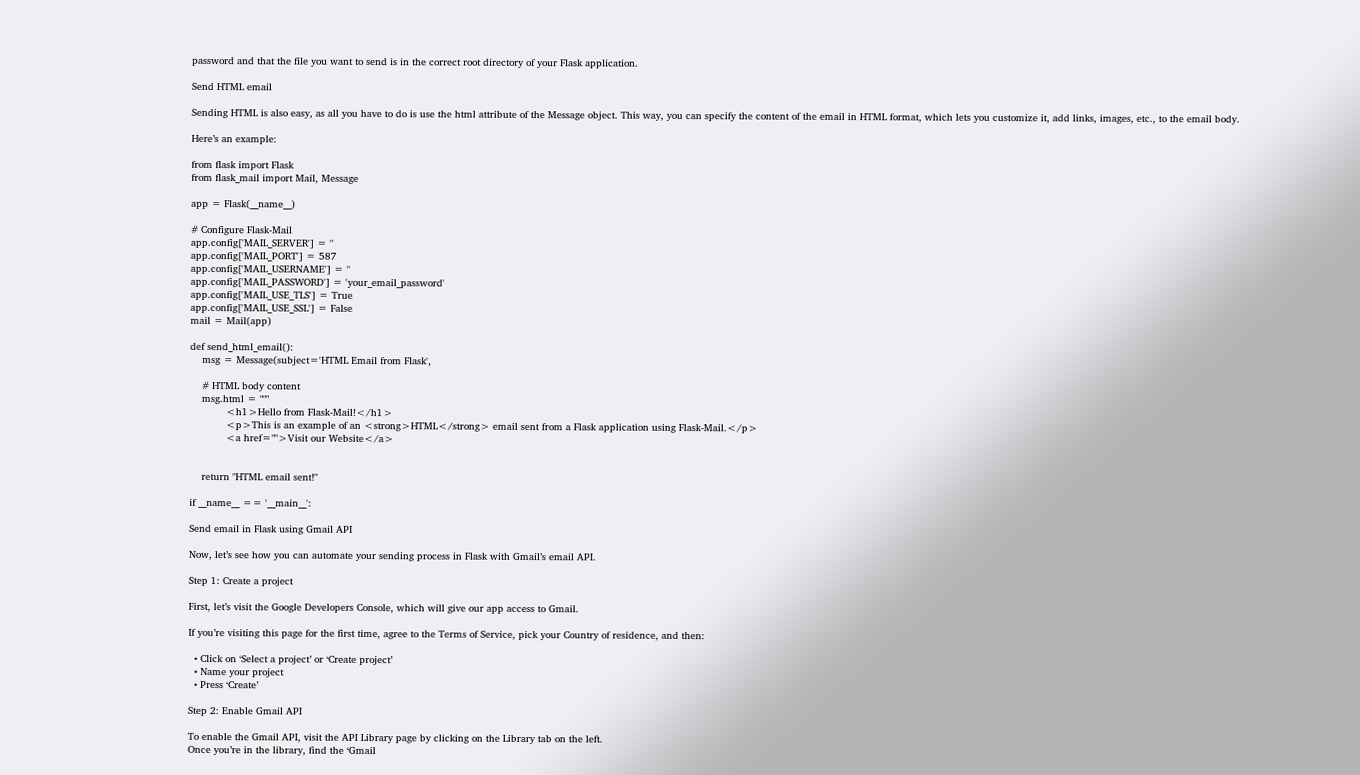password and that the file you want to send is in the correct root directory of your Flask application.

Send HTML email

Sending HTML is also easy, as all you have to do is use the html attribute of the Message object. This way, you can specify the content of the email in HTML format, which lets you customize it, add links, images, etc., to the email body.

Here’s an example:

from flask import Flask
from flask_mail import Mail, Message

app = Flask(__name__)

# Configure Flask-Mail
app.config['MAIL_SERVER'] = ''
app.config['MAIL_PORT'] = 587
app.config['MAIL_USERNAME'] = ''
app.config['MAIL_PASSWORD'] = 'your_email_password'
app.config['MAIL_USE_TLS'] = True
app.config['MAIL_USE_SSL'] = False
mail = Mail(app)

def send_html_email():
    msg = Message(subject='HTML Email from Flask',

    # HTML body content
    msg.html = """
            <h1>Hello from Flask-Mail!</h1>
            <p>This is an example of an <strong>HTML</strong> email sent from a Flask application using Flask-Mail.</p>
            <a href="">Visit our Website</a>


    return "HTML email sent!"

if __name__ == '__main__':

Send email in Flask using Gmail API

Now, let’s see how you can automate your sending process in Flask with Gmail’s email API.

Step 1: Create a project

First, let’s visit the Google Developers Console, which will give our app access to Gmail.

If you’re visiting this page for the first time, agree to the Terms of Service, pick your Country of residence, and then:

  • Click on ‘Select a project’ or ‘Create project’
  • Name your project
  • Press ‘Create’

Step 2: Enable Gmail API

To enable the Gmail API, visit the API Library page by clicking on the Library tab on the left.
Once you’re in the library, find the ‘Gmail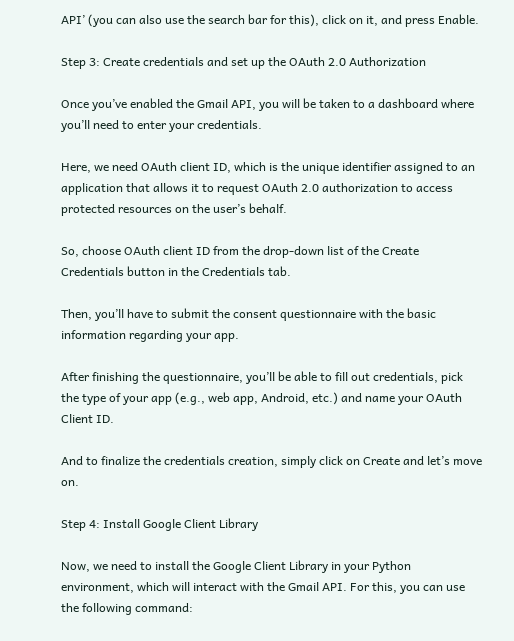API’ (you can also use the search bar for this), click on it, and press Enable.

Step 3: Create credentials and set up the OAuth 2.0 Authorization

Once you’ve enabled the Gmail API, you will be taken to a dashboard where you’ll need to enter your credentials.

Here, we need OAuth client ID, which is the unique identifier assigned to an application that allows it to request OAuth 2.0 authorization to access protected resources on the user’s behalf.

So, choose OAuth client ID from the drop-down list of the Create Credentials button in the Credentials tab.

Then, you’ll have to submit the consent questionnaire with the basic information regarding your app.

After finishing the questionnaire, you’ll be able to fill out credentials, pick the type of your app (e.g., web app, Android, etc.) and name your OAuth Client ID.

And to finalize the credentials creation, simply click on Create and let’s move on.

Step 4: Install Google Client Library

Now, we need to install the Google Client Library in your Python environment, which will interact with the Gmail API. For this, you can use the following command: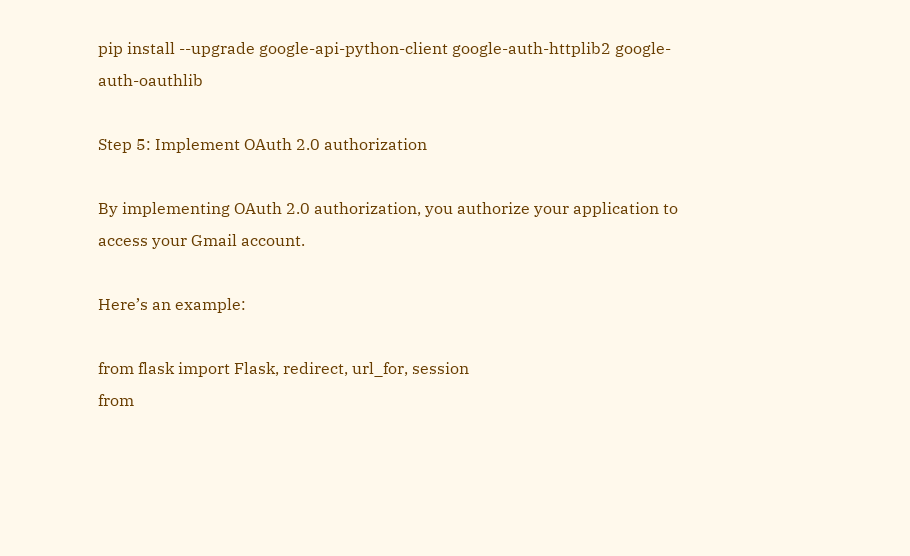pip install --upgrade google-api-python-client google-auth-httplib2 google-auth-oauthlib

Step 5: Implement OAuth 2.0 authorization

By implementing OAuth 2.0 authorization, you authorize your application to access your Gmail account.

Here’s an example:

from flask import Flask, redirect, url_for, session
from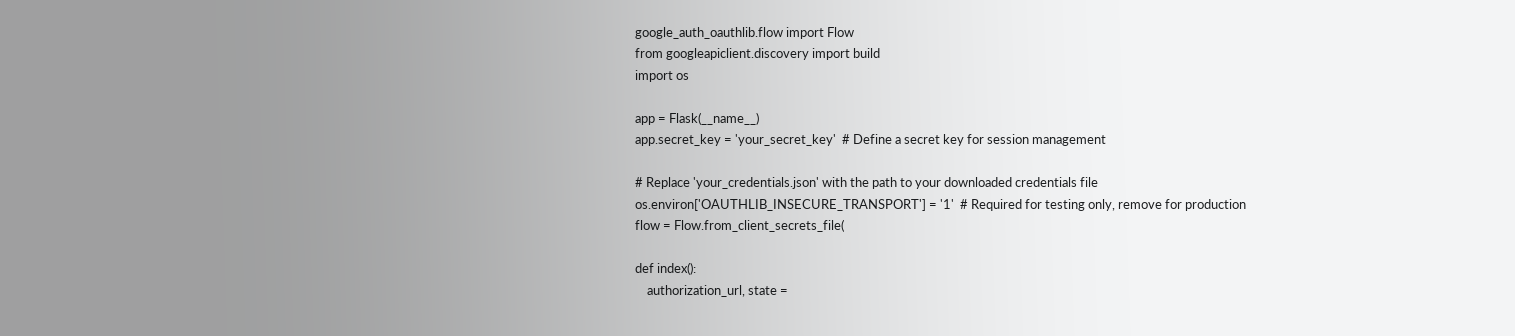google_auth_oauthlib.flow import Flow
from googleapiclient.discovery import build
import os

app = Flask(__name__)
app.secret_key = 'your_secret_key'  # Define a secret key for session management

# Replace 'your_credentials.json' with the path to your downloaded credentials file
os.environ['OAUTHLIB_INSECURE_TRANSPORT'] = '1'  # Required for testing only, remove for production
flow = Flow.from_client_secrets_file(

def index():
    authorization_url, state =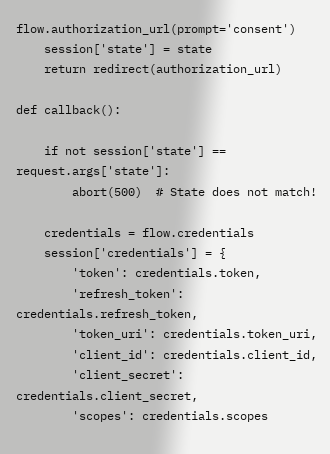flow.authorization_url(prompt='consent')
    session['state'] = state
    return redirect(authorization_url)

def callback():

    if not session['state'] == request.args['state']:
        abort(500)  # State does not match!

    credentials = flow.credentials
    session['credentials'] = {
        'token': credentials.token,
        'refresh_token': credentials.refresh_token,
        'token_uri': credentials.token_uri,
        'client_id': credentials.client_id,
        'client_secret': credentials.client_secret,
        'scopes': credentials.scopes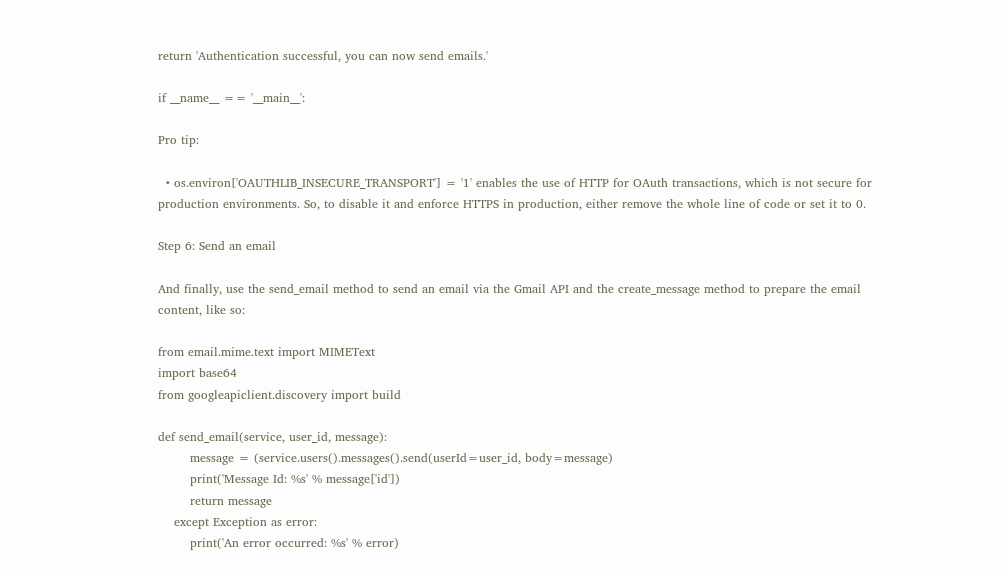return 'Authentication successful, you can now send emails.'

if __name__ == '__main__':

Pro tip:

  • os.environ['OAUTHLIB_INSECURE_TRANSPORT'] = '1' enables the use of HTTP for OAuth transactions, which is not secure for production environments. So, to disable it and enforce HTTPS in production, either remove the whole line of code or set it to 0.

Step 6: Send an email

And finally, use the send_email method to send an email via the Gmail API and the create_message method to prepare the email content, like so:

from email.mime.text import MIMEText
import base64
from googleapiclient.discovery import build

def send_email(service, user_id, message):
        message = (service.users().messages().send(userId=user_id, body=message)
        print('Message Id: %s' % message['id'])
        return message
    except Exception as error:
        print('An error occurred: %s' % error)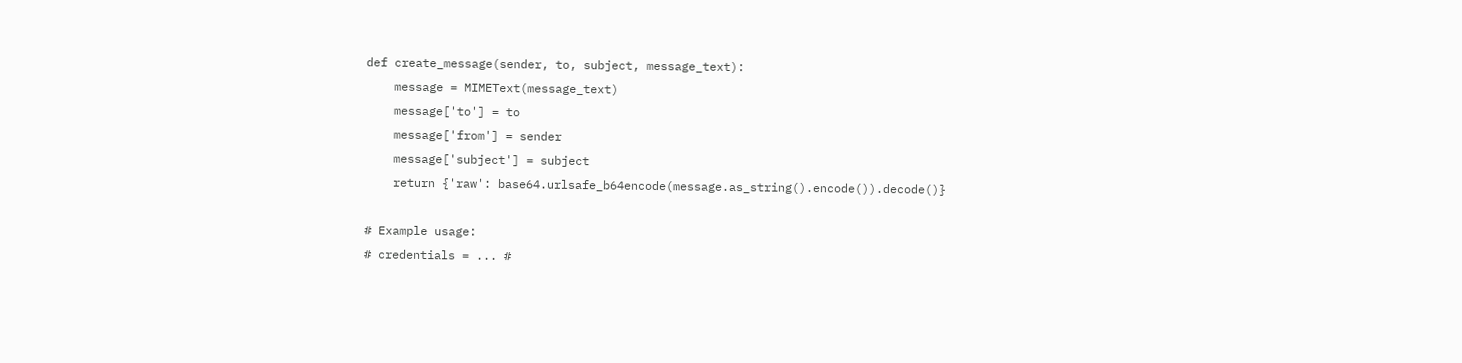def create_message(sender, to, subject, message_text):
    message = MIMEText(message_text)
    message['to'] = to
    message['from'] = sender
    message['subject'] = subject
    return {'raw': base64.urlsafe_b64encode(message.as_string().encode()).decode()}

# Example usage:
# credentials = ... #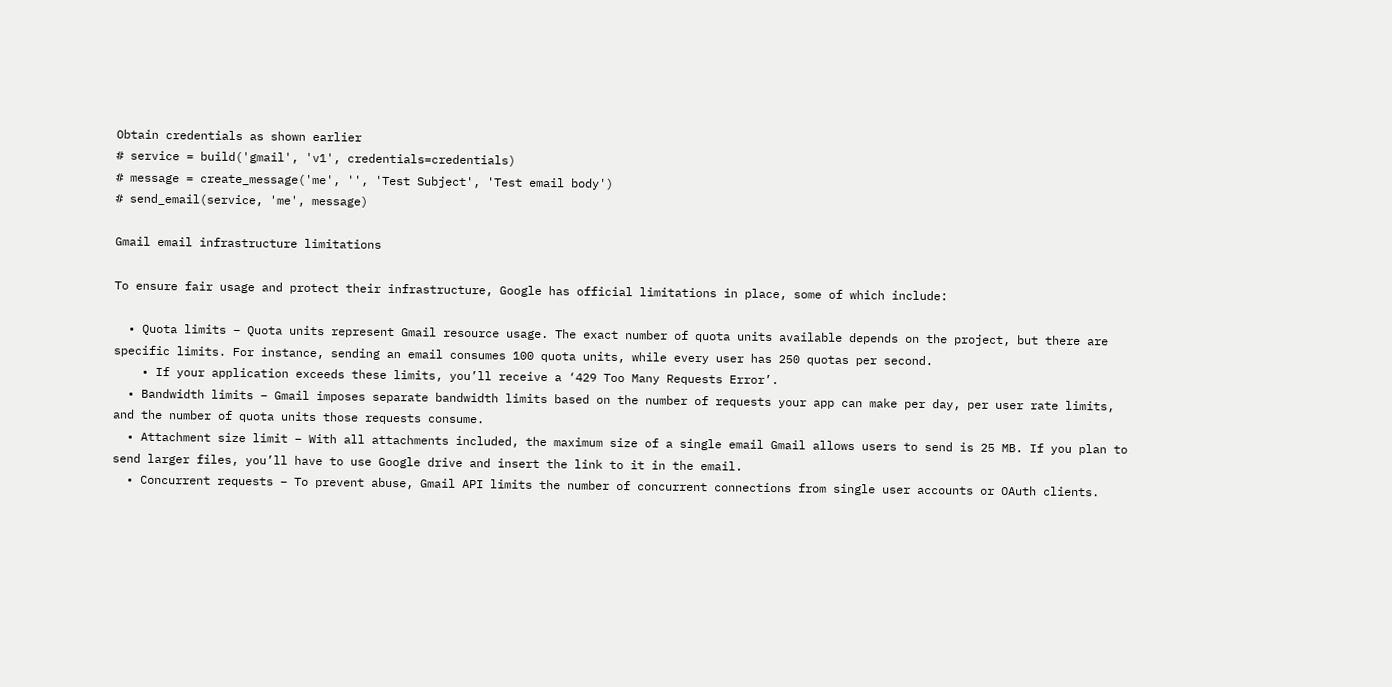Obtain credentials as shown earlier
# service = build('gmail', 'v1', credentials=credentials)
# message = create_message('me', '', 'Test Subject', 'Test email body')
# send_email(service, 'me', message)

Gmail email infrastructure limitations

To ensure fair usage and protect their infrastructure, Google has official limitations in place, some of which include:

  • Quota limits – Quota units represent Gmail resource usage. The exact number of quota units available depends on the project, but there are specific limits. For instance, sending an email consumes 100 quota units, while every user has 250 quotas per second.
    • If your application exceeds these limits, you’ll receive a ‘429 Too Many Requests Error’.
  • Bandwidth limits – Gmail imposes separate bandwidth limits based on the number of requests your app can make per day, per user rate limits, and the number of quota units those requests consume.
  • Attachment size limit – With all attachments included, the maximum size of a single email Gmail allows users to send is 25 MB. If you plan to send larger files, you’ll have to use Google drive and insert the link to it in the email.
  • Concurrent requests – To prevent abuse, Gmail API limits the number of concurrent connections from single user accounts or OAuth clients.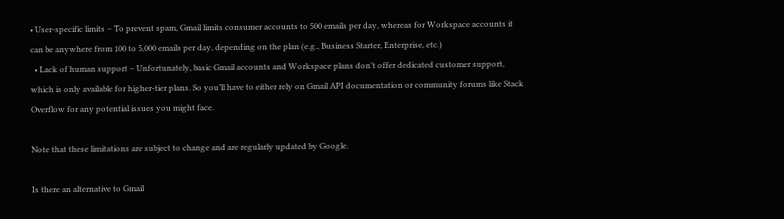• User-specific limits – To prevent spam, Gmail limits consumer accounts to 500 emails per day, whereas for Workspace accounts it can be anywhere from 100 to 5,000 emails per day, depending on the plan (e.g., Business Starter, Enterprise, etc.)
  • Lack of human support – Unfortunately, basic Gmail accounts and Workspace plans don’t offer dedicated customer support, which is only available for higher-tier plans. So you’ll have to either rely on Gmail API documentation or community forums like Stack Overflow for any potential issues you might face.

Note that these limitations are subject to change and are regularly updated by Google.

Is there an alternative to Gmail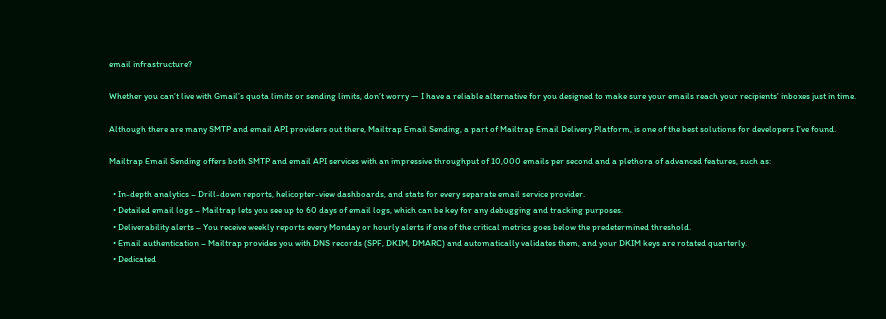email infrastructure?

Whether you can’t live with Gmail’s quota limits or sending limits, don’t worry — I have a reliable alternative for you designed to make sure your emails reach your recipients’ inboxes just in time.

Although there are many SMTP and email API providers out there, Mailtrap Email Sending, a part of Mailtrap Email Delivery Platform, is one of the best solutions for developers I’ve found.

Mailtrap Email Sending offers both SMTP and email API services with an impressive throughput of 10,000 emails per second and a plethora of advanced features, such as:

  • In-depth analytics – Drill-down reports, helicopter-view dashboards, and stats for every separate email service provider.
  • Detailed email logs – Mailtrap lets you see up to 60 days of email logs, which can be key for any debugging and tracking purposes.
  • Deliverability alerts – You receive weekly reports every Monday or hourly alerts if one of the critical metrics goes below the predetermined threshold.
  • Email authentication – Mailtrap provides you with DNS records (SPF, DKIM, DMARC) and automatically validates them, and your DKIM keys are rotated quarterly.
  • Dedicated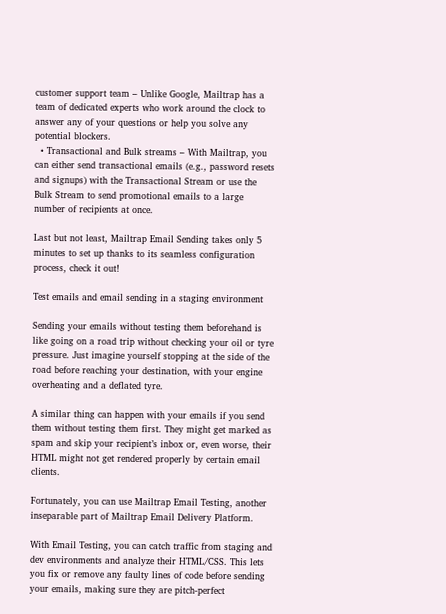customer support team – Unlike Google, Mailtrap has a team of dedicated experts who work around the clock to answer any of your questions or help you solve any potential blockers.
  • Transactional and Bulk streams – With Mailtrap, you can either send transactional emails (e.g., password resets and signups) with the Transactional Stream or use the Bulk Stream to send promotional emails to a large number of recipients at once.

Last but not least, Mailtrap Email Sending takes only 5 minutes to set up thanks to its seamless configuration process, check it out!

Test emails and email sending in a staging environment

Sending your emails without testing them beforehand is like going on a road trip without checking your oil or tyre pressure. Just imagine yourself stopping at the side of the road before reaching your destination, with your engine overheating and a deflated tyre.

A similar thing can happen with your emails if you send them without testing them first. They might get marked as spam and skip your recipient’s inbox or, even worse, their HTML might not get rendered properly by certain email clients.

Fortunately, you can use Mailtrap Email Testing, another inseparable part of Mailtrap Email Delivery Platform.

With Email Testing, you can catch traffic from staging and dev environments and analyze their HTML/CSS. This lets you fix or remove any faulty lines of code before sending your emails, making sure they are pitch-perfect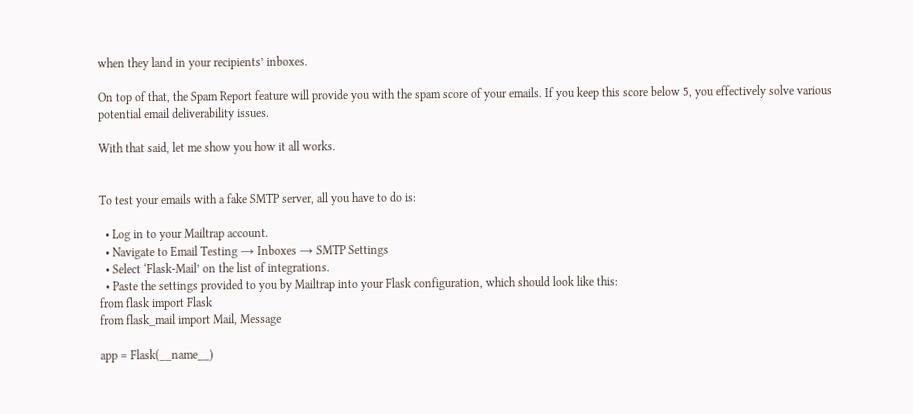when they land in your recipients’ inboxes.

On top of that, the Spam Report feature will provide you with the spam score of your emails. If you keep this score below 5, you effectively solve various potential email deliverability issues.

With that said, let me show you how it all works.


To test your emails with a fake SMTP server, all you have to do is:

  • Log in to your Mailtrap account.
  • Navigate to Email Testing → Inboxes → SMTP Settings
  • Select ‘Flask-Mail’ on the list of integrations.
  • Paste the settings provided to you by Mailtrap into your Flask configuration, which should look like this:
from flask import Flask
from flask_mail import Mail, Message

app = Flask(__name__)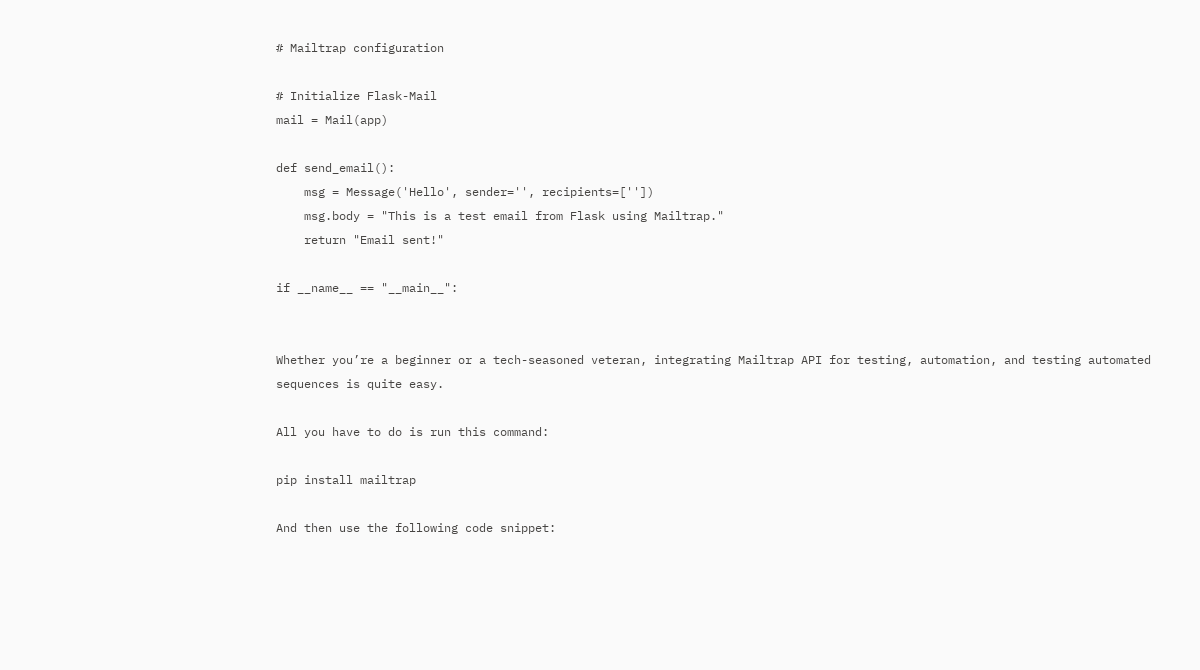# Mailtrap configuration

# Initialize Flask-Mail
mail = Mail(app)

def send_email():
    msg = Message('Hello', sender='', recipients=[''])
    msg.body = "This is a test email from Flask using Mailtrap."
    return "Email sent!"

if __name__ == "__main__":


Whether you’re a beginner or a tech-seasoned veteran, integrating Mailtrap API for testing, automation, and testing automated sequences is quite easy.

All you have to do is run this command:

pip install mailtrap

And then use the following code snippet: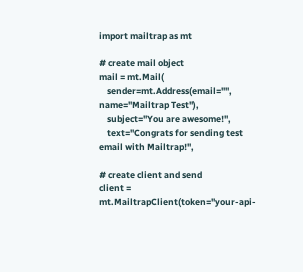import mailtrap as mt

# create mail object
mail = mt.Mail(
    sender=mt.Address(email="", name="Mailtrap Test"),
    subject="You are awesome!",
    text="Congrats for sending test email with Mailtrap!",

# create client and send
client = mt.MailtrapClient(token="your-api-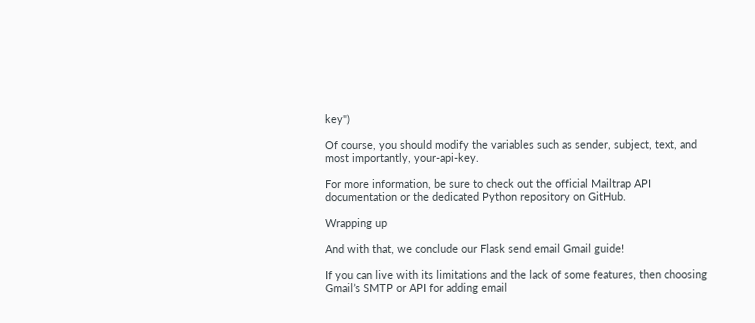key")

Of course, you should modify the variables such as sender, subject, text, and most importantly, your-api-key.

For more information, be sure to check out the official Mailtrap API documentation or the dedicated Python repository on GitHub.

Wrapping up

And with that, we conclude our Flask send email Gmail guide!

If you can live with its limitations and the lack of some features, then choosing Gmail’s SMTP or API for adding email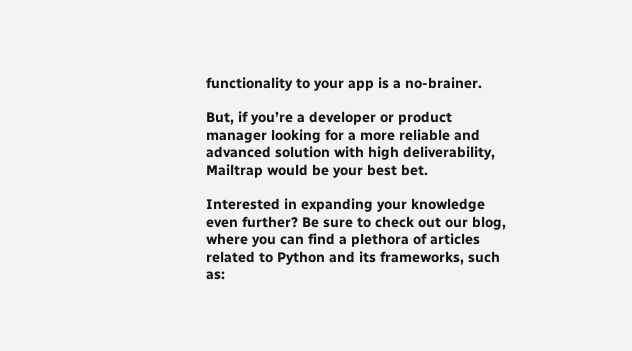functionality to your app is a no-brainer.

But, if you’re a developer or product manager looking for a more reliable and advanced solution with high deliverability, Mailtrap would be your best bet.

Interested in expanding your knowledge even further? Be sure to check out our blog, where you can find a plethora of articles related to Python and its frameworks, such as: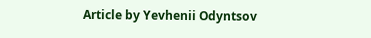Article by Yevhenii Odyntsov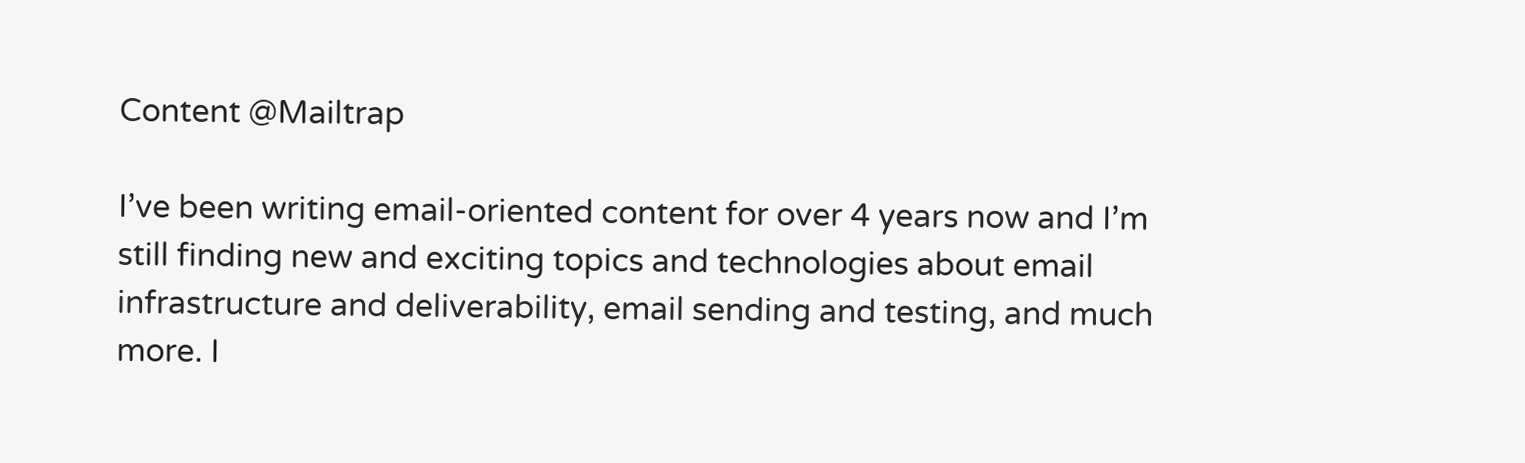Content @Mailtrap

I’ve been writing email-oriented content for over 4 years now and I’m still finding new and exciting topics and technologies about email infrastructure and deliverability, email sending and testing, and much more. I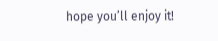hope you’ll enjoy it!